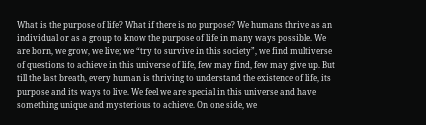What is the purpose of life? What if there is no purpose? We humans thrive as an individual or as a group to know the purpose of life in many ways possible. We are born, we grow, we live; we “try to survive in this society”, we find multiverse of questions to achieve in this universe of life, few may find, few may give up. But till the last breath, every human is thriving to understand the existence of life, its purpose and its ways to live. We feel we are special in this universe and have something unique and mysterious to achieve. On one side, we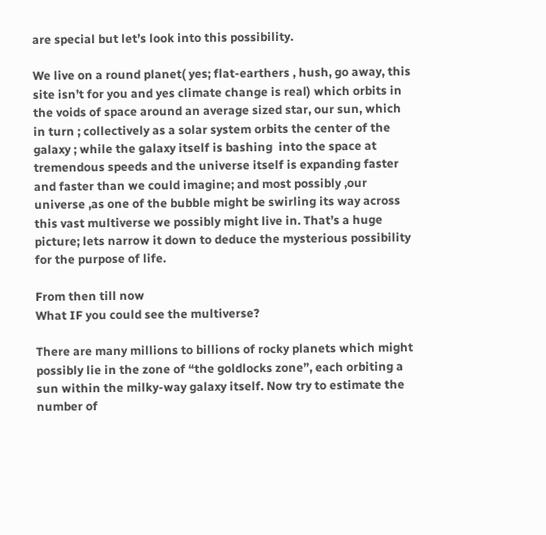are special but let’s look into this possibility.

We live on a round planet( yes; flat-earthers , hush, go away, this site isn’t for you and yes climate change is real) which orbits in the voids of space around an average sized star, our sun, which in turn ; collectively as a solar system orbits the center of the galaxy ; while the galaxy itself is bashing  into the space at tremendous speeds and the universe itself is expanding faster and faster than we could imagine; and most possibly ,our universe ,as one of the bubble might be swirling its way across this vast multiverse we possibly might live in. That’s a huge picture; lets narrow it down to deduce the mysterious possibility for the purpose of life.

From then till now
What IF you could see the multiverse?

There are many millions to billions of rocky planets which might possibly lie in the zone of “the goldlocks zone”, each orbiting a sun within the milky-way galaxy itself. Now try to estimate the number of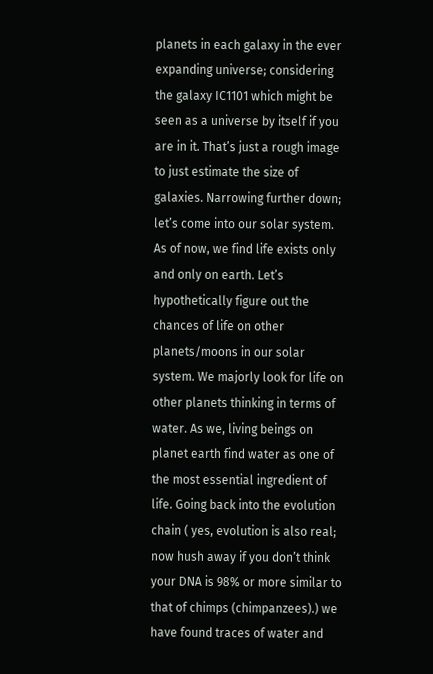planets in each galaxy in the ever expanding universe; considering the galaxy IC1101 which might be seen as a universe by itself if you are in it. That’s just a rough image to just estimate the size of galaxies. Narrowing further down; let’s come into our solar system. As of now, we find life exists only and only on earth. Let’s hypothetically figure out the chances of life on other planets/moons in our solar system. We majorly look for life on other planets thinking in terms of water. As we, living beings on planet earth find water as one of the most essential ingredient of life. Going back into the evolution chain ( yes, evolution is also real; now hush away if you don’t think  your DNA is 98% or more similar to that of chimps (chimpanzees).) we have found traces of water and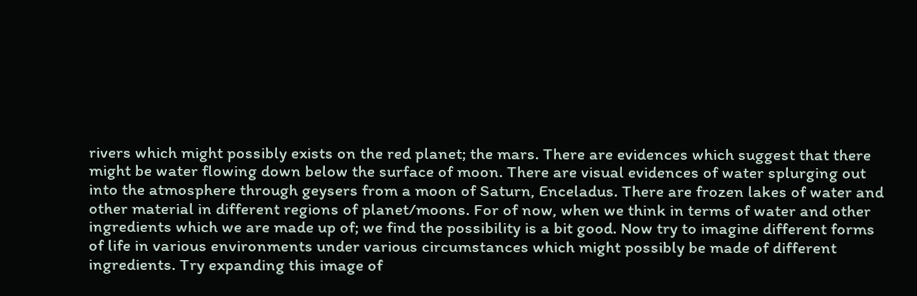rivers which might possibly exists on the red planet; the mars. There are evidences which suggest that there might be water flowing down below the surface of moon. There are visual evidences of water splurging out into the atmosphere through geysers from a moon of Saturn, Enceladus. There are frozen lakes of water and other material in different regions of planet/moons. For of now, when we think in terms of water and other ingredients which we are made up of; we find the possibility is a bit good. Now try to imagine different forms of life in various environments under various circumstances which might possibly be made of different ingredients. Try expanding this image of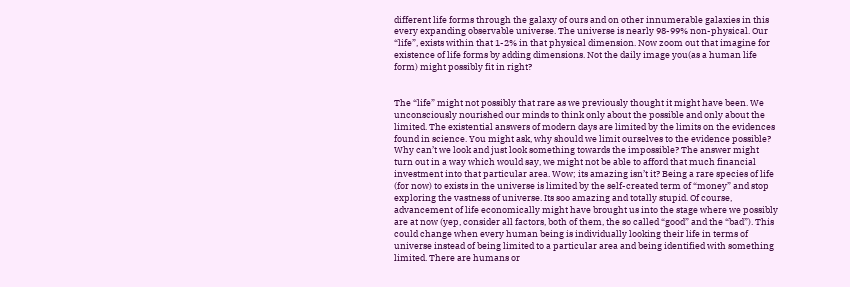different life forms through the galaxy of ours and on other innumerable galaxies in this every expanding observable universe. The universe is nearly 98-99% non-physical. Our “life”, exists within that 1-2% in that physical dimension. Now zoom out that imagine for existence of life forms by adding dimensions. Not the daily image you(as a human life form) might possibly fit in right?


The “life” might not possibly that rare as we previously thought it might have been. We unconsciously nourished our minds to think only about the possible and only about the limited. The existential answers of modern days are limited by the limits on the evidences found in science. You might ask, why should we limit ourselves to the evidence possible? Why can’t we look and just look something towards the impossible? The answer might turn out in a way which would say, we might not be able to afford that much financial investment into that particular area. Wow; its amazing isn’t it? Being a rare species of life (for now) to exists in the universe is limited by the self-created term of “money” and stop exploring the vastness of universe. Its soo amazing and totally stupid. Of course, advancement of life economically might have brought us into the stage where we possibly are at now (yep, consider all factors, both of them, the so called “good” and the “bad”). This could change when every human being is individually looking their life in terms of universe instead of being limited to a particular area and being identified with something limited. There are humans or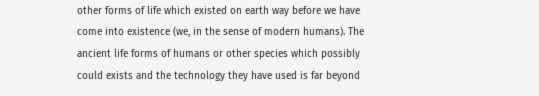other forms of life which existed on earth way before we have come into existence (we, in the sense of modern humans). The ancient life forms of humans or other species which possibly could exists and the technology they have used is far beyond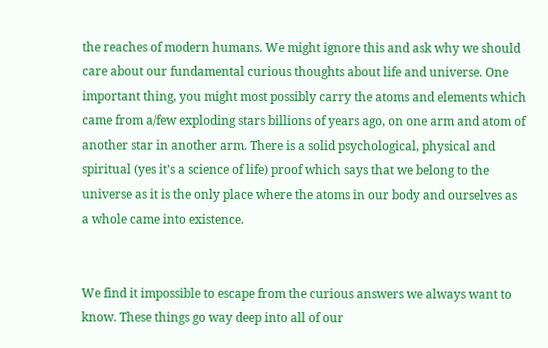the reaches of modern humans. We might ignore this and ask why we should care about our fundamental curious thoughts about life and universe. One important thing, you might most possibly carry the atoms and elements which came from a/few exploding stars billions of years ago, on one arm and atom of another star in another arm. There is a solid psychological, physical and spiritual (yes it’s a science of life) proof which says that we belong to the universe as it is the only place where the atoms in our body and ourselves as a whole came into existence.


We find it impossible to escape from the curious answers we always want to know. These things go way deep into all of our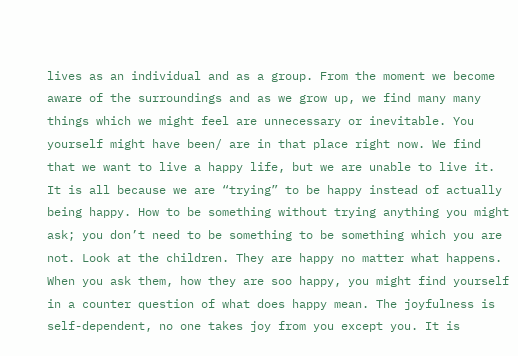lives as an individual and as a group. From the moment we become aware of the surroundings and as we grow up, we find many many things which we might feel are unnecessary or inevitable. You yourself might have been/ are in that place right now. We find that we want to live a happy life, but we are unable to live it. It is all because we are “trying” to be happy instead of actually being happy. How to be something without trying anything you might ask; you don’t need to be something to be something which you are not. Look at the children. They are happy no matter what happens. When you ask them, how they are soo happy, you might find yourself in a counter question of what does happy mean. The joyfulness is self-dependent, no one takes joy from you except you. It is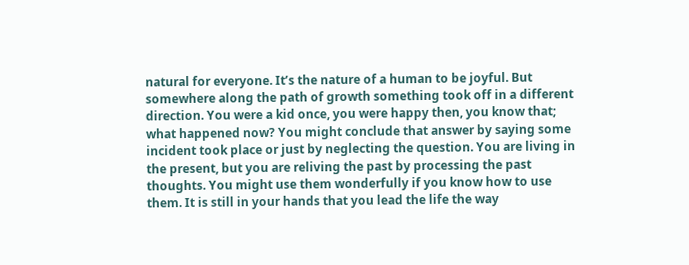natural for everyone. It’s the nature of a human to be joyful. But somewhere along the path of growth something took off in a different direction. You were a kid once, you were happy then, you know that; what happened now? You might conclude that answer by saying some incident took place or just by neglecting the question. You are living in the present, but you are reliving the past by processing the past thoughts. You might use them wonderfully if you know how to use them. It is still in your hands that you lead the life the way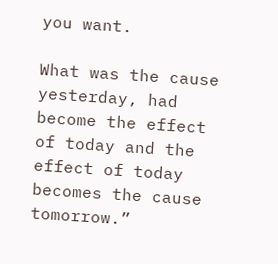you want.

What was the cause yesterday, had become the effect of today and the effect of today becomes the cause tomorrow.”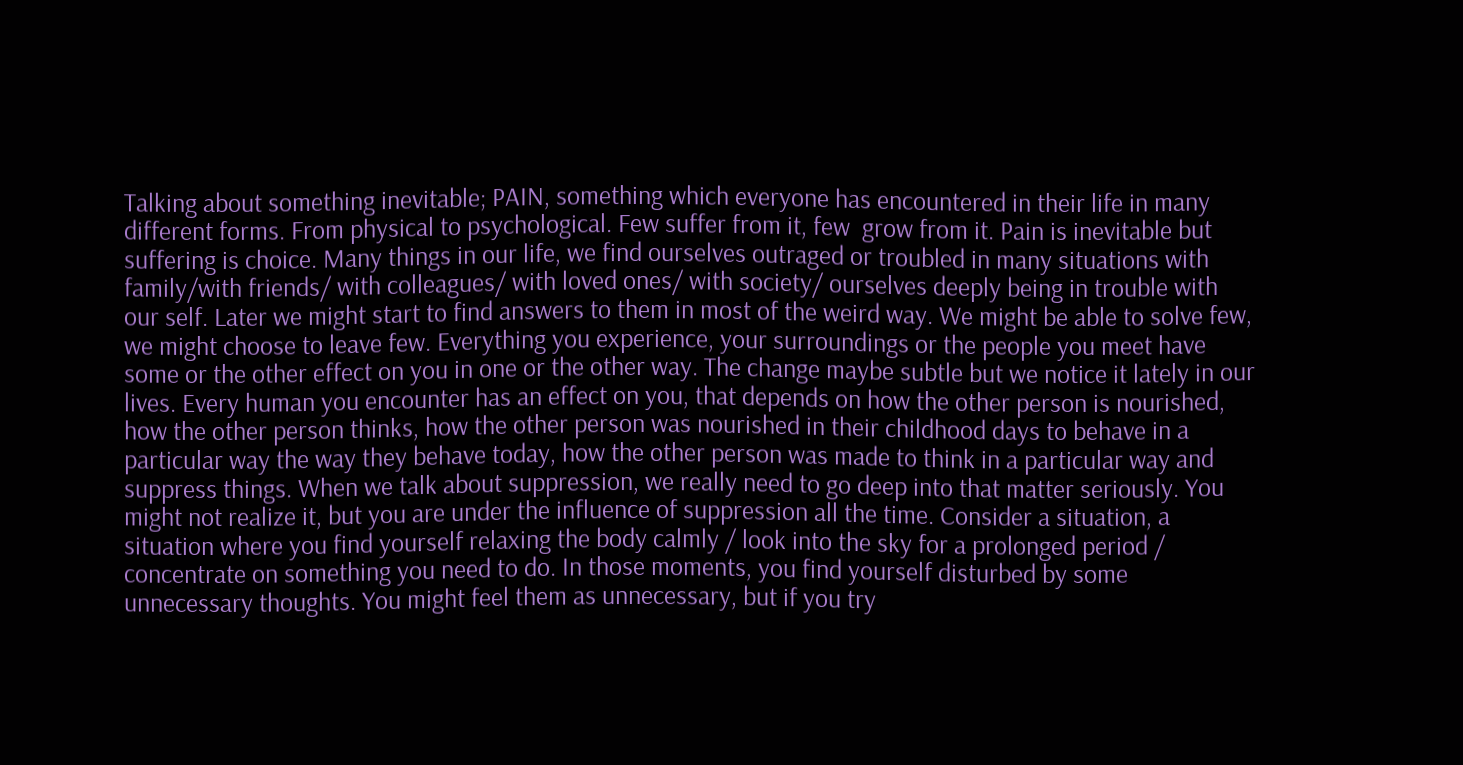Talking about something inevitable; PAIN, something which everyone has encountered in their life in many different forms. From physical to psychological. Few suffer from it, few  grow from it. Pain is inevitable but suffering is choice. Many things in our life, we find ourselves outraged or troubled in many situations with family/with friends/ with colleagues/ with loved ones/ with society/ ourselves deeply being in trouble with our self. Later we might start to find answers to them in most of the weird way. We might be able to solve few, we might choose to leave few. Everything you experience, your surroundings or the people you meet have some or the other effect on you in one or the other way. The change maybe subtle but we notice it lately in our lives. Every human you encounter has an effect on you, that depends on how the other person is nourished, how the other person thinks, how the other person was nourished in their childhood days to behave in a particular way the way they behave today, how the other person was made to think in a particular way and suppress things. When we talk about suppression, we really need to go deep into that matter seriously. You might not realize it, but you are under the influence of suppression all the time. Consider a situation, a situation where you find yourself relaxing the body calmly / look into the sky for a prolonged period / concentrate on something you need to do. In those moments, you find yourself disturbed by some unnecessary thoughts. You might feel them as unnecessary, but if you try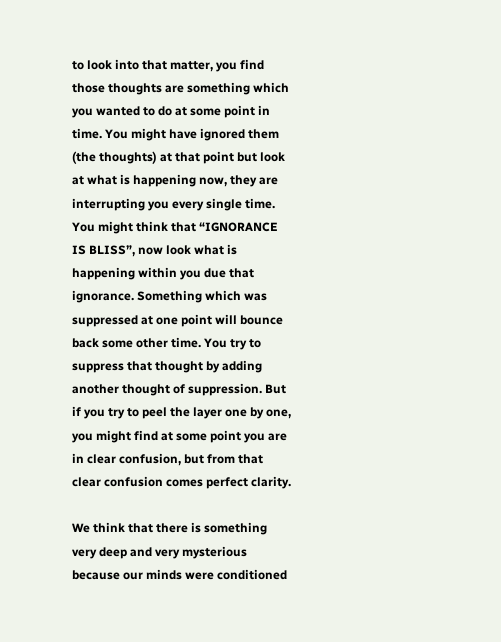to look into that matter, you find those thoughts are something which you wanted to do at some point in time. You might have ignored them (the thoughts) at that point but look at what is happening now, they are interrupting you every single time. You might think that “IGNORANCE IS BLISS”, now look what is happening within you due that ignorance. Something which was suppressed at one point will bounce back some other time. You try to suppress that thought by adding another thought of suppression. But if you try to peel the layer one by one, you might find at some point you are in clear confusion, but from that clear confusion comes perfect clarity.

We think that there is something very deep and very mysterious because our minds were conditioned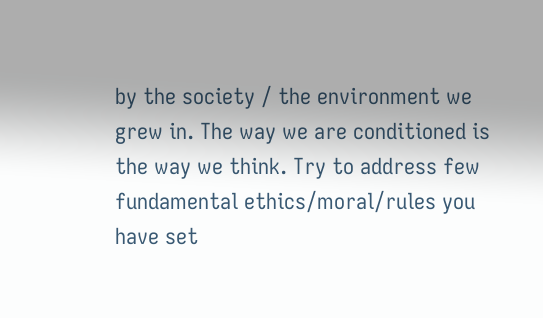by the society / the environment we grew in. The way we are conditioned is the way we think. Try to address few fundamental ethics/moral/rules you have set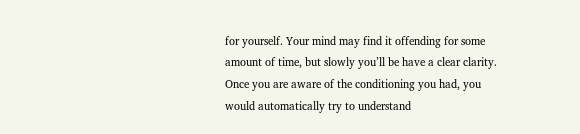for yourself. Your mind may find it offending for some amount of time, but slowly you’ll be have a clear clarity. Once you are aware of the conditioning you had, you would automatically try to understand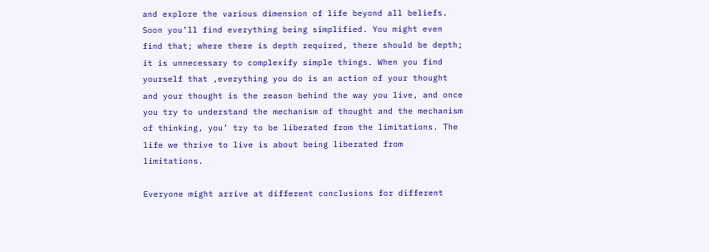and explore the various dimension of life beyond all beliefs. Soon you’ll find everything being simplified. You might even find that; where there is depth required, there should be depth; it is unnecessary to complexify simple things. When you find yourself that ,everything you do is an action of your thought and your thought is the reason behind the way you live, and once you try to understand the mechanism of thought and the mechanism of thinking, you’ try to be liberated from the limitations. The life we thrive to live is about being liberated from limitations.

Everyone might arrive at different conclusions for different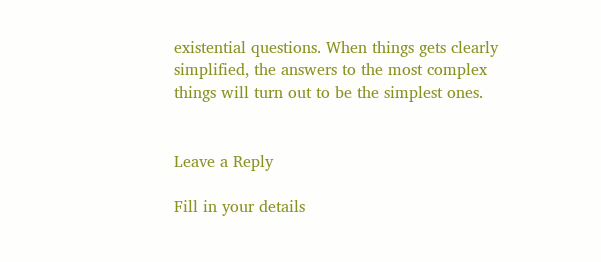existential questions. When things gets clearly simplified, the answers to the most complex things will turn out to be the simplest ones.


Leave a Reply

Fill in your details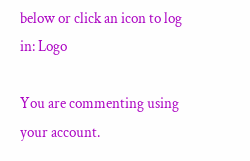below or click an icon to log in: Logo

You are commenting using your account.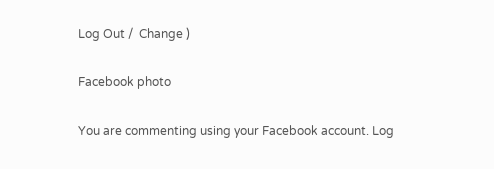Log Out /  Change )

Facebook photo

You are commenting using your Facebook account. Log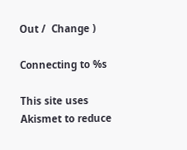Out /  Change )

Connecting to %s

This site uses Akismet to reduce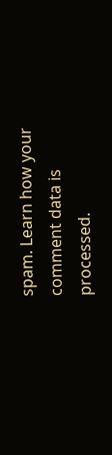spam. Learn how your comment data is processed.